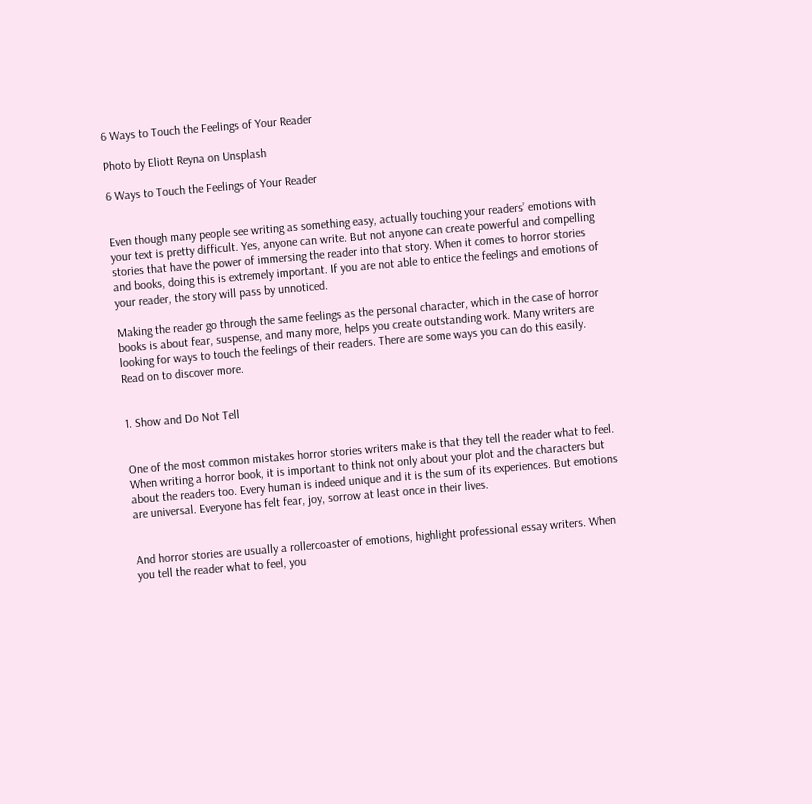6 Ways to Touch the Feelings of Your Reader

Photo by Eliott Reyna on Unsplash

6 Ways to Touch the Feelings of Your Reader


Even though many people see writing as something easy, actually touching your readers’ emotions with your text is pretty difficult. Yes, anyone can write. But not anyone can create powerful and compelling stories that have the power of immersing the reader into that story. When it comes to horror stories and books, doing this is extremely important. If you are not able to entice the feelings and emotions of your reader, the story will pass by unnoticed.

Making the reader go through the same feelings as the personal character, which in the case of horror books is about fear, suspense, and many more, helps you create outstanding work. Many writers are looking for ways to touch the feelings of their readers. There are some ways you can do this easily. Read on to discover more.


1. Show and Do Not Tell


One of the most common mistakes horror stories writers make is that they tell the reader what to feel. When writing a horror book, it is important to think not only about your plot and the characters but about the readers too. Every human is indeed unique and it is the sum of its experiences. But emotions are universal. Everyone has felt fear, joy, sorrow at least once in their lives.


And horror stories are usually a rollercoaster of emotions, highlight professional essay writers. When you tell the reader what to feel, you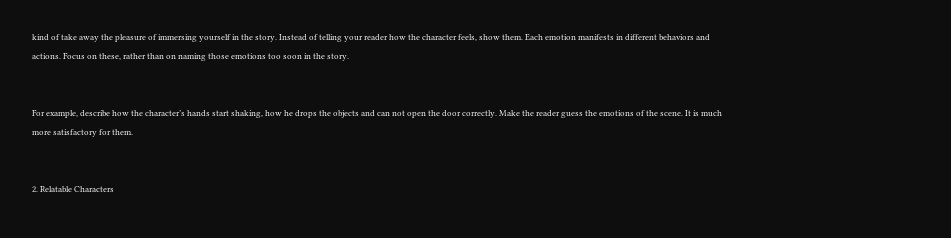kind of take away the pleasure of immersing yourself in the story. Instead of telling your reader how the character feels, show them. Each emotion manifests in different behaviors and actions. Focus on these, rather than on naming those emotions too soon in the story.


For example, describe how the character’s hands start shaking, how he drops the objects and can not open the door correctly. Make the reader guess the emotions of the scene. It is much more satisfactory for them.


2. Relatable Characters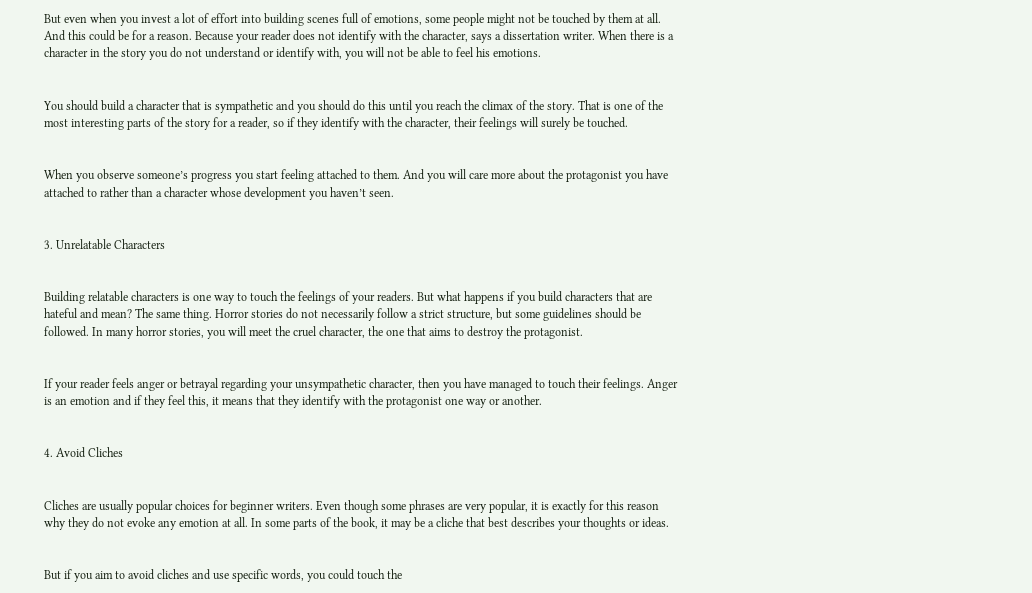But even when you invest a lot of effort into building scenes full of emotions, some people might not be touched by them at all. And this could be for a reason. Because your reader does not identify with the character, says a dissertation writer. When there is a character in the story you do not understand or identify with, you will not be able to feel his emotions.


You should build a character that is sympathetic and you should do this until you reach the climax of the story. That is one of the most interesting parts of the story for a reader, so if they identify with the character, their feelings will surely be touched.


When you observe someone’s progress you start feeling attached to them. And you will care more about the protagonist you have attached to rather than a character whose development you haven’t seen.


3. Unrelatable Characters


Building relatable characters is one way to touch the feelings of your readers. But what happens if you build characters that are hateful and mean? The same thing. Horror stories do not necessarily follow a strict structure, but some guidelines should be followed. In many horror stories, you will meet the cruel character, the one that aims to destroy the protagonist.


If your reader feels anger or betrayal regarding your unsympathetic character, then you have managed to touch their feelings. Anger is an emotion and if they feel this, it means that they identify with the protagonist one way or another.


4. Avoid Cliches


Cliches are usually popular choices for beginner writers. Even though some phrases are very popular, it is exactly for this reason why they do not evoke any emotion at all. In some parts of the book, it may be a cliche that best describes your thoughts or ideas.


But if you aim to avoid cliches and use specific words, you could touch the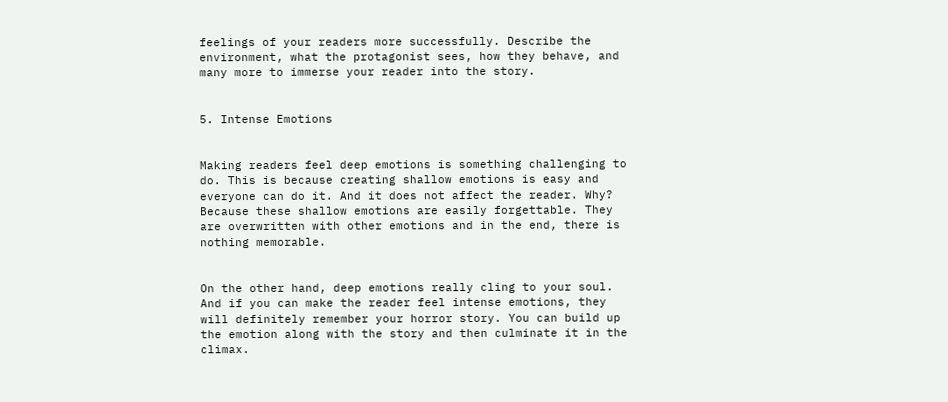feelings of your readers more successfully. Describe the environment, what the protagonist sees, how they behave, and many more to immerse your reader into the story.


5. Intense Emotions


Making readers feel deep emotions is something challenging to do. This is because creating shallow emotions is easy and everyone can do it. And it does not affect the reader. Why? Because these shallow emotions are easily forgettable. They are overwritten with other emotions and in the end, there is nothing memorable.


On the other hand, deep emotions really cling to your soul. And if you can make the reader feel intense emotions, they will definitely remember your horror story. You can build up the emotion along with the story and then culminate it in the climax.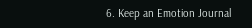6. Keep an Emotion Journal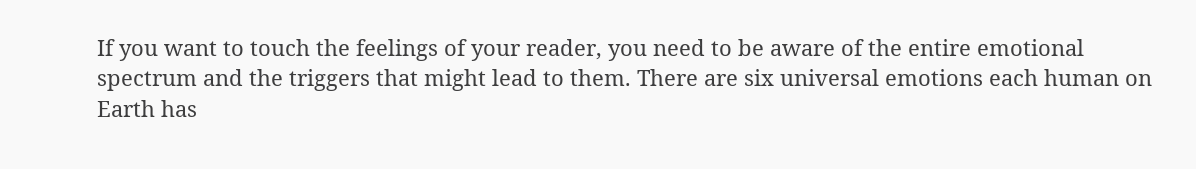If you want to touch the feelings of your reader, you need to be aware of the entire emotional spectrum and the triggers that might lead to them. There are six universal emotions each human on Earth has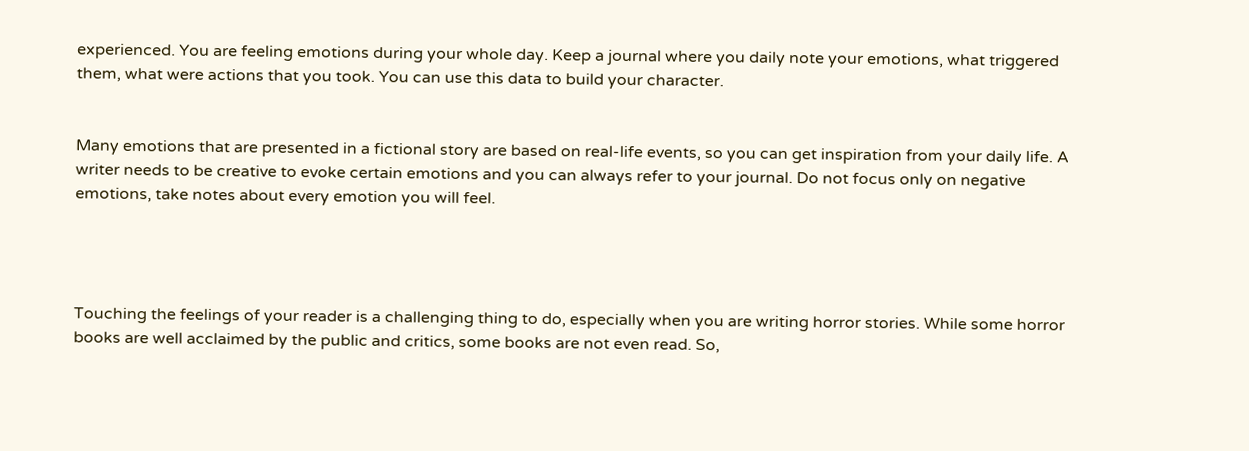experienced. You are feeling emotions during your whole day. Keep a journal where you daily note your emotions, what triggered them, what were actions that you took. You can use this data to build your character.


Many emotions that are presented in a fictional story are based on real-life events, so you can get inspiration from your daily life. A writer needs to be creative to evoke certain emotions and you can always refer to your journal. Do not focus only on negative emotions, take notes about every emotion you will feel.




Touching the feelings of your reader is a challenging thing to do, especially when you are writing horror stories. While some horror books are well acclaimed by the public and critics, some books are not even read. So,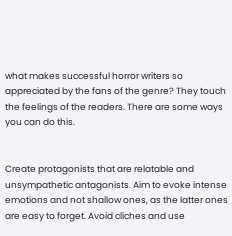what makes successful horror writers so appreciated by the fans of the genre? They touch the feelings of the readers. There are some ways you can do this.


Create protagonists that are relatable and unsympathetic antagonists. Aim to evoke intense emotions and not shallow ones, as the latter ones are easy to forget. Avoid cliches and use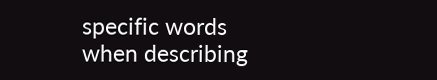specific words when describing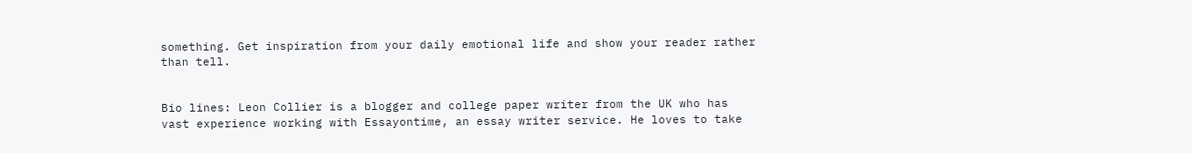something. Get inspiration from your daily emotional life and show your reader rather than tell.


Bio lines: Leon Collier is a blogger and college paper writer from the UK who has vast experience working with Essayontime, an essay writer service. He loves to take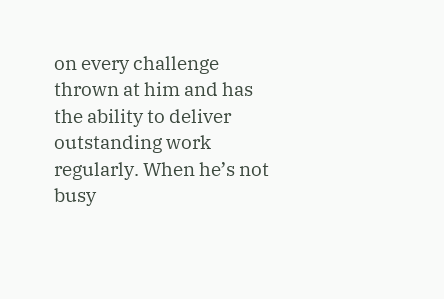on every challenge thrown at him and has the ability to deliver outstanding work regularly. When he’s not busy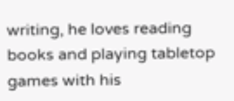writing, he loves reading books and playing tabletop games with his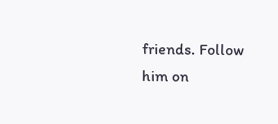friends. Follow him on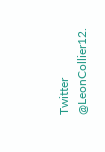Twitter @LeonCollier12.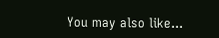You may also like...